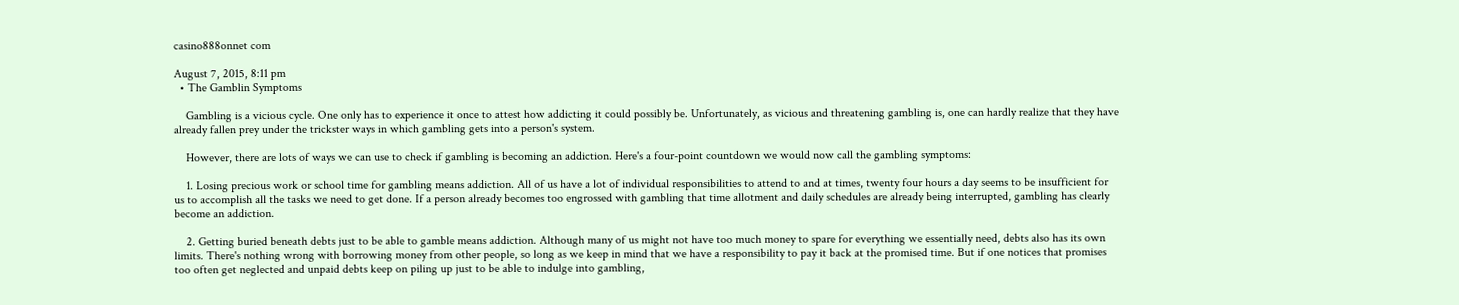casino888onnet com

August 7, 2015, 8:11 pm
  • The Gamblin Symptoms

    Gambling is a vicious cycle. One only has to experience it once to attest how addicting it could possibly be. Unfortunately, as vicious and threatening gambling is, one can hardly realize that they have already fallen prey under the trickster ways in which gambling gets into a person's system.

    However, there are lots of ways we can use to check if gambling is becoming an addiction. Here's a four-point countdown we would now call the gambling symptoms:

    1. Losing precious work or school time for gambling means addiction. All of us have a lot of individual responsibilities to attend to and at times, twenty four hours a day seems to be insufficient for us to accomplish all the tasks we need to get done. If a person already becomes too engrossed with gambling that time allotment and daily schedules are already being interrupted, gambling has clearly become an addiction.

    2. Getting buried beneath debts just to be able to gamble means addiction. Although many of us might not have too much money to spare for everything we essentially need, debts also has its own limits. There's nothing wrong with borrowing money from other people, so long as we keep in mind that we have a responsibility to pay it back at the promised time. But if one notices that promises too often get neglected and unpaid debts keep on piling up just to be able to indulge into gambling,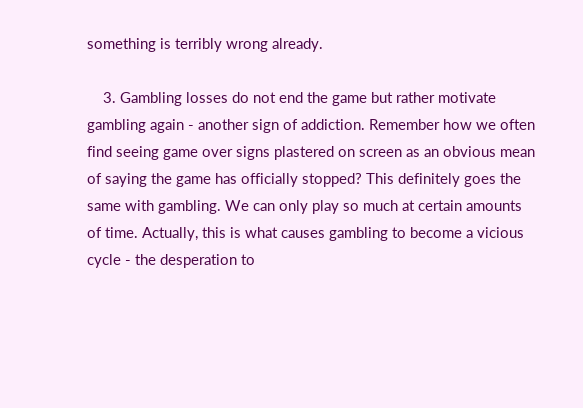something is terribly wrong already.

    3. Gambling losses do not end the game but rather motivate gambling again - another sign of addiction. Remember how we often find seeing game over signs plastered on screen as an obvious mean of saying the game has officially stopped? This definitely goes the same with gambling. We can only play so much at certain amounts of time. Actually, this is what causes gambling to become a vicious cycle - the desperation to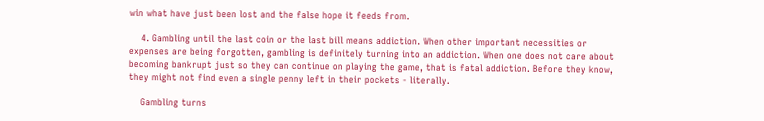win what have just been lost and the false hope it feeds from.

    4. Gambling until the last coin or the last bill means addiction. When other important necessities or expenses are being forgotten, gambling is definitely turning into an addiction. When one does not care about becoming bankrupt just so they can continue on playing the game, that is fatal addiction. Before they know, they might not find even a single penny left in their pockets - literally.

    Gambling turns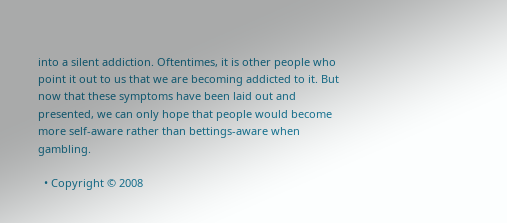into a silent addiction. Oftentimes, it is other people who point it out to us that we are becoming addicted to it. But now that these symptoms have been laid out and presented, we can only hope that people would become more self-aware rather than bettings-aware when gambling.

  • Copyright © 2008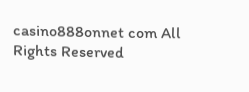casino888onnet com All Rights Reserved